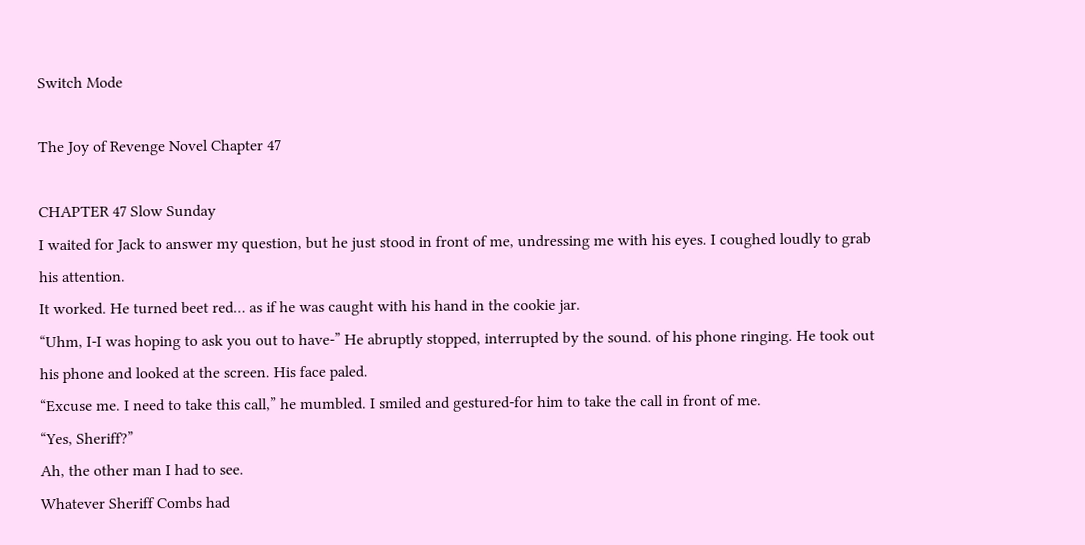Switch Mode

The Joy of Revenge Novel Chapter 47

CHAPTER 47 Slow Sunday
I waited for Jack to answer my question, but he just stood in front of me, undressing me with his eyes. I coughed loudly to grab his attention.
It worked. He turned beet red… as if he was caught with his hand in the cookie jar.
“Uhm, I-I was hoping to ask you out to have-” He abruptly stopped, interrupted by the sound. of his phone ringing. He took out his phone and looked at the screen. His face paled.
“Excuse me. I need to take this call,” he mumbled. I smiled and gestured-for him to take the call in front of me.
“Yes, Sheriff?”
Ah, the other man I had to see.
Whatever Sheriff Combs had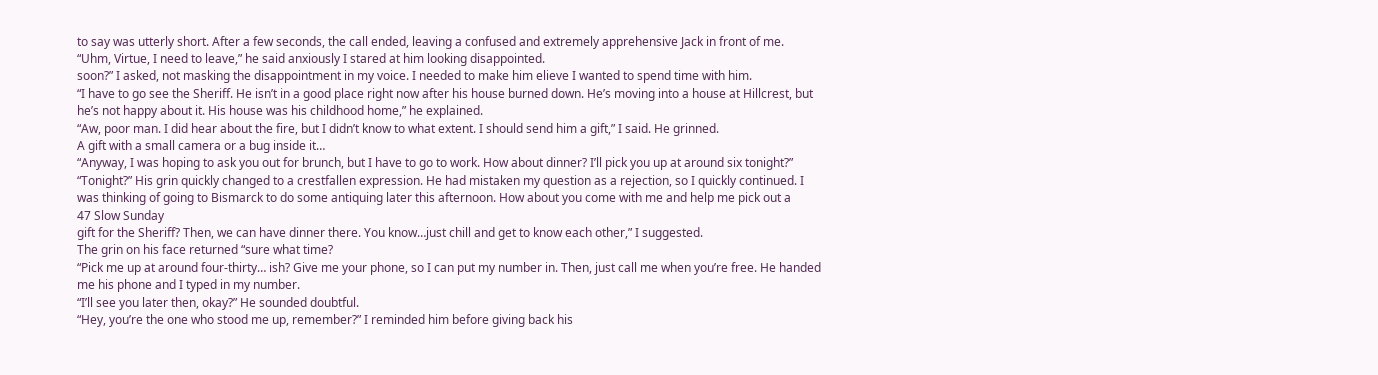to say was utterly short. After a few seconds, the call ended, leaving a confused and extremely apprehensive Jack in front of me.
“Uhm, Virtue, I need to leave,” he said anxiously I stared at him looking disappointed.
soon?” I asked, not masking the disappointment in my voice. I needed to make him elieve I wanted to spend time with him.
“I have to go see the Sheriff. He isn’t in a good place right now after his house burned down. He’s moving into a house at Hillcrest, but he’s not happy about it. His house was his childhood home,” he explained.
“Aw, poor man. I did hear about the fire, but I didn’t know to what extent. I should send him a gift,” I said. He grinned.
A gift with a small camera or a bug inside it…
“Anyway, I was hoping to ask you out for brunch, but I have to go to work. How about dinner? I’ll pick you up at around six tonight?”
“Tonight?” His grin quickly changed to a crestfallen expression. He had mistaken my question as a rejection, so I quickly continued. I was thinking of going to Bismarck to do some antiquing later this afternoon. How about you come with me and help me pick out a
47 Slow Sunday
gift for the Sheriff? Then, we can have dinner there. You know…just chill and get to know each other,” I suggested.
The grin on his face returned “sure what time?
“Pick me up at around four-thirty… ish? Give me your phone, so I can put my number in. Then, just call me when you’re free. He handed me his phone and I typed in my number.
“I’ll see you later then, okay?” He sounded doubtful.
“Hey, you’re the one who stood me up, remember?” I reminded him before giving back his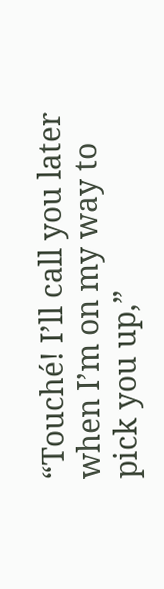“Touché! I’ll call you later when I’m on my way to pick you up,”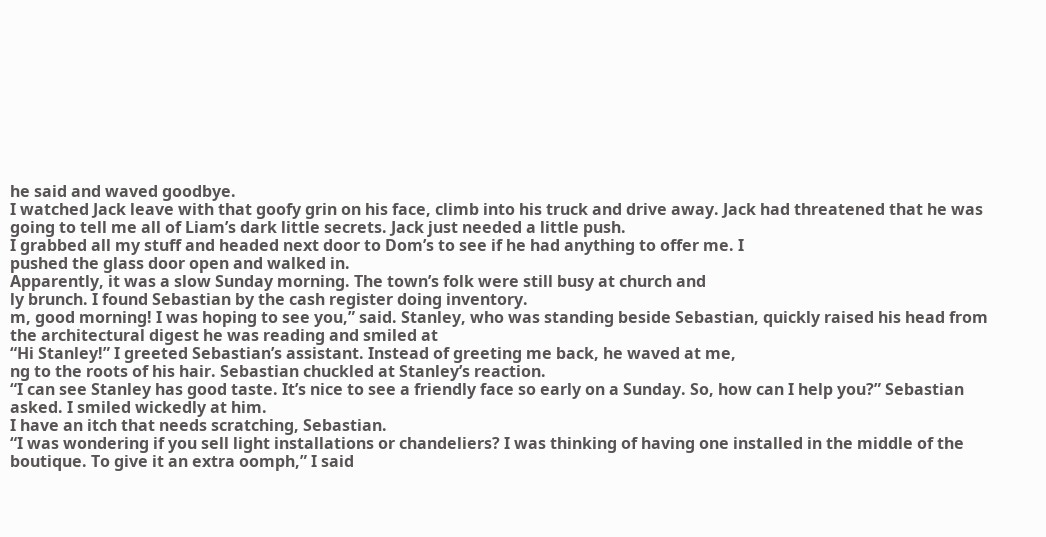he said and waved goodbye.
I watched Jack leave with that goofy grin on his face, climb into his truck and drive away. Jack had threatened that he was going to tell me all of Liam’s dark little secrets. Jack just needed a little push.
I grabbed all my stuff and headed next door to Dom’s to see if he had anything to offer me. I
pushed the glass door open and walked in.
Apparently, it was a slow Sunday morning. The town’s folk were still busy at church and
ly brunch. I found Sebastian by the cash register doing inventory.
m, good morning! I was hoping to see you,” said. Stanley, who was standing beside Sebastian, quickly raised his head from the architectural digest he was reading and smiled at
“Hi Stanley!” I greeted Sebastian’s assistant. Instead of greeting me back, he waved at me,
ng to the roots of his hair. Sebastian chuckled at Stanley’s reaction.
“I can see Stanley has good taste. It’s nice to see a friendly face so early on a Sunday. So, how can I help you?” Sebastian asked. I smiled wickedly at him.
I have an itch that needs scratching, Sebastian.
“I was wondering if you sell light installations or chandeliers? I was thinking of having one installed in the middle of the boutique. To give it an extra oomph,” I said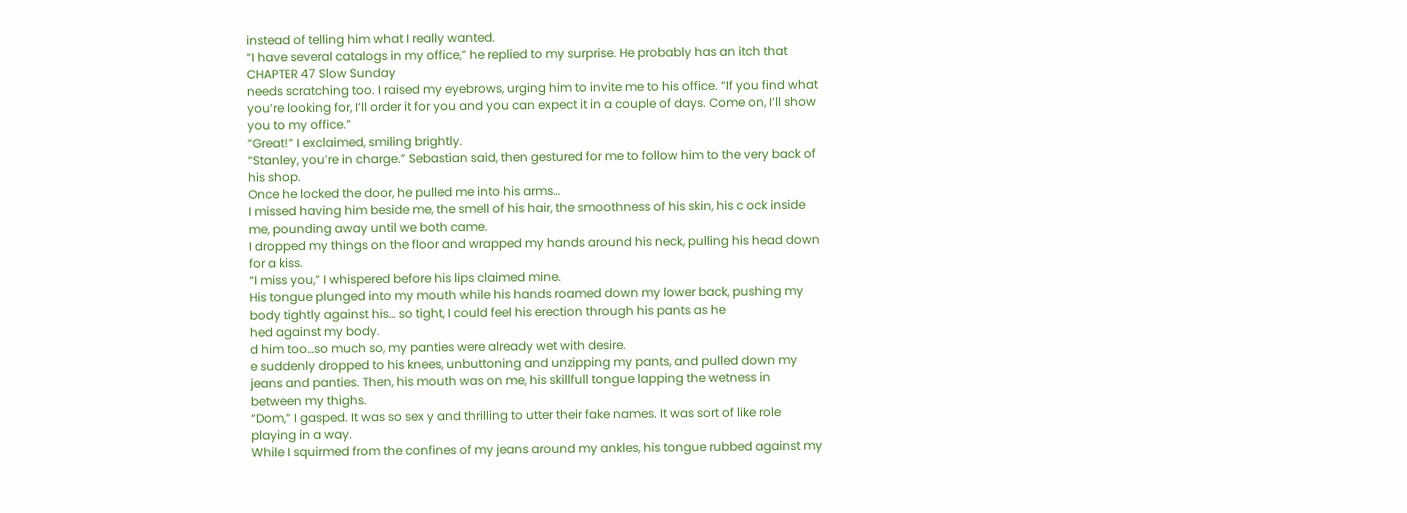instead of telling him what I really wanted.
“I have several catalogs in my office,” he replied to my surprise. He probably has an itch that
CHAPTER 47 Slow Sunday
needs scratching too. I raised my eyebrows, urging him to invite me to his office. “If you find what you’re looking for, I’ll order it for you and you can expect it in a couple of days. Come on, I’ll show you to my office.”
“Great!” I exclaimed, smiling brightly.
“Stanley, you’re in charge.” Sebastian said, then gestured for me to follow him to the very back of his shop.
Once he locked the door, he pulled me into his arms…
I missed having him beside me, the smell of his hair, the smoothness of his skin, his c ock inside me, pounding away until we both came.
I dropped my things on the floor and wrapped my hands around his neck, pulling his head down for a kiss.
“I miss you,” I whispered before his lips claimed mine.
His tongue plunged into my mouth while his hands roamed down my lower back, pushing my body tightly against his… so tight, I could feel his erection through his pants as he
hed against my body.
d him too…so much so, my panties were already wet with desire.
e suddenly dropped to his knees, unbuttoning and unzipping my pants, and pulled down my jeans and panties. Then, his mouth was on me, his skillfull tongue lapping the wetness in between my thighs.
“Dom,” I gasped. It was so sex y and thrilling to utter their fake names. It was sort of like role
playing in a way.
While I squirmed from the confines of my jeans around my ankles, his tongue rubbed against my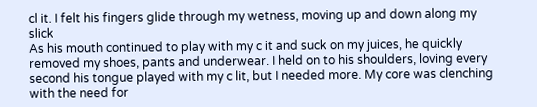cl it. I felt his fingers glide through my wetness, moving up and down along my slick
As his mouth continued to play with my c it and suck on my juices, he quickly removed my shoes, pants and underwear. I held on to his shoulders, loving every second his tongue played with my c lit, but I needed more. My core was clenching with the need for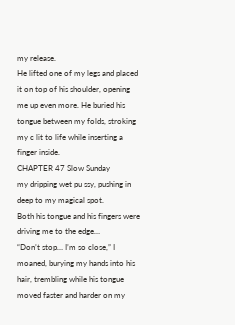my release.
He lifted one of my legs and placed it on top of his shoulder, opening me up even more. He buried his tongue between my folds, stroking my c lit to life while inserting a finger inside.
CHAPTER 47 Slow Sunday
my dripping wet pu ssy, pushing in deep to my magical spot.
Both his tongue and his fingers were driving me to the edge…
“Don’t stop… I’m so close,” I moaned, burying my hands into his hair, trembling while his tongue moved faster and harder on my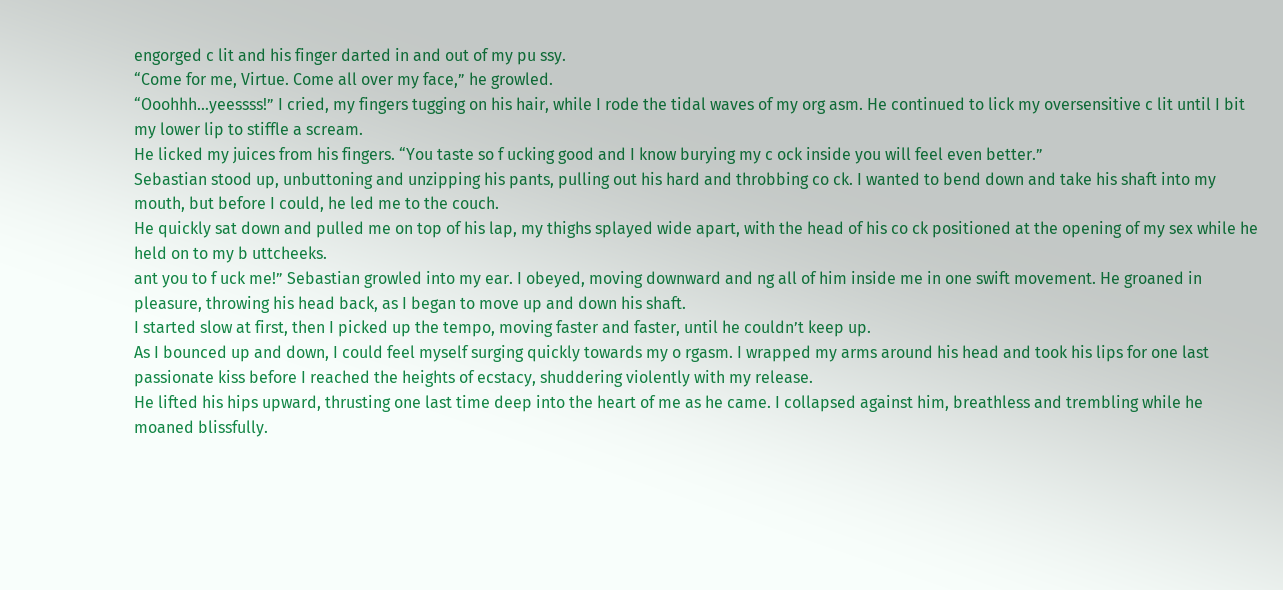engorged c lit and his finger darted in and out of my pu ssy.
“Come for me, Virtue. Come all over my face,” he growled.
“Ooohhh…yeessss!” I cried, my fingers tugging on his hair, while I rode the tidal waves of my org asm. He continued to lick my oversensitive c lit until I bit my lower lip to stiffle a scream.
He licked my juices from his fingers. “You taste so f ucking good and I know burying my c ock inside you will feel even better.”
Sebastian stood up, unbuttoning and unzipping his pants, pulling out his hard and throbbing co ck. I wanted to bend down and take his shaft into my mouth, but before I could, he led me to the couch.
He quickly sat down and pulled me on top of his lap, my thighs splayed wide apart, with the head of his co ck positioned at the opening of my sex while he held on to my b uttcheeks.
ant you to f uck me!” Sebastian growled into my ear. I obeyed, moving downward and ng all of him inside me in one swift movement. He groaned in pleasure, throwing his head back, as I began to move up and down his shaft.
I started slow at first, then I picked up the tempo, moving faster and faster, until he couldn’t keep up.
As I bounced up and down, I could feel myself surging quickly towards my o rgasm. I wrapped my arms around his head and took his lips for one last passionate kiss before I reached the heights of ecstacy, shuddering violently with my release.
He lifted his hips upward, thrusting one last time deep into the heart of me as he came. I collapsed against him, breathless and trembling while he moaned blissfully.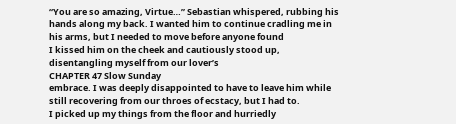“You are so amazing, Virtue…” Sebastian whispered, rubbing his hands along my back. I wanted him to continue cradling me in his arms, but I needed to move before anyone found
I kissed him on the cheek and cautiously stood up, disentangling myself from our lover’s
CHAPTER 47 Slow Sunday
embrace. I was deeply disappointed to have to leave him while still recovering from our throes of ecstacy, but I had to.
I picked up my things from the floor and hurriedly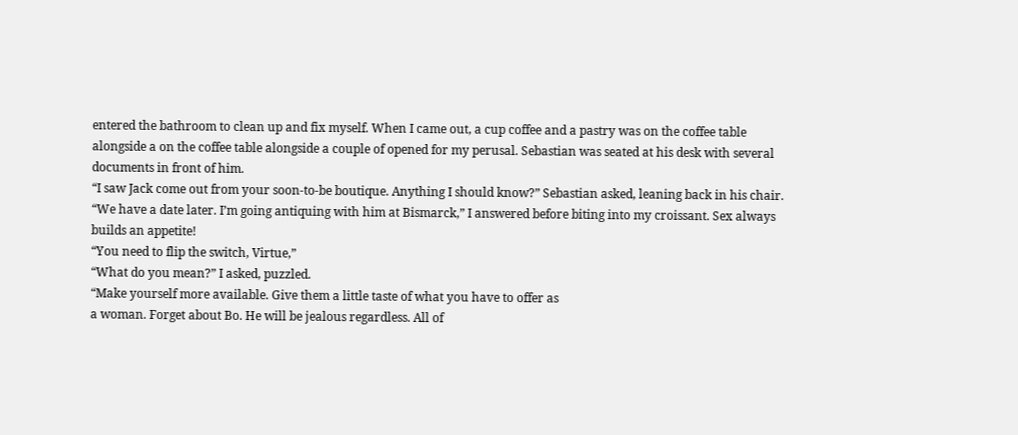entered the bathroom to clean up and fix myself. When I came out, a cup coffee and a pastry was on the coffee table alongside a on the coffee table alongside a couple of opened for my perusal. Sebastian was seated at his desk with several
documents in front of him.
“I saw Jack come out from your soon-to-be boutique. Anything I should know?” Sebastian asked, leaning back in his chair.
“We have a date later. I’m going antiquing with him at Bismarck,” I answered before biting into my croissant. Sex always builds an appetite!
“You need to flip the switch, Virtue,”
“What do you mean?” I asked, puzzled.
“Make yourself more available. Give them a little taste of what you have to offer as
a woman. Forget about Bo. He will be jealous regardless. All of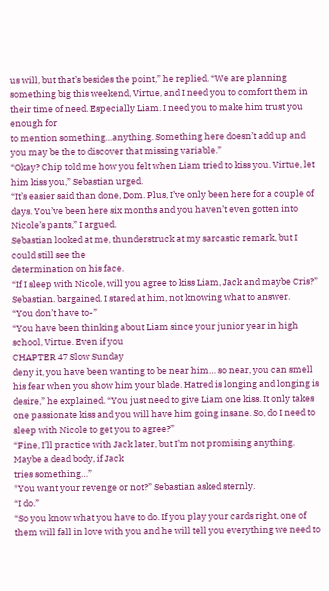us will, but that’s besides the point,” he replied. “We are planning something big this weekend, Virtue, and I need you to comfort them in their time of need. Especially Liam. I need you to make him trust you enough for
to mention something…anything. Something here doesn’t add up and you may be the to discover that missing variable.”
“Okay? Chip told me how you felt when Liam tried to kiss you. Virtue, let him kiss you,” Sebastian urged.
“It’s easier said than done, Dom. Plus, I’ve only been here for a couple of days. You’ve been here six months and you haven’t even gotten into Nicole’s pants,” I argued.
Sebastian looked at me, thunderstruck at my sarcastic remark, but I could still see the
determination on his face.
“If I sleep with Nicole, will you agree to kiss Liam, Jack and maybe Cris?” Sebastian. bargained. I stared at him, not knowing what to answer.
“You don’t have to-”
“You have been thinking about Liam since your junior year in high school, Virtue. Even if you
CHAPTER 47 Slow Sunday
deny it, you have been wanting to be near him… so near, you can smell his fear when you show him your blade. Hatred is longing and longing is desire,” he explained. “You just need to give Liam one kiss. It only takes one passionate kiss and you will have him going insane. So, do I need to sleep with Nicole to get you to agree?”
“Fine, I’ll practice with Jack later, but I’m not promising anything. Maybe a dead body, if Jack
tries something…”
*You want your revenge or not?” Sebastian asked sternly.
“I do.”
“So you know what you have to do. If you play your cards right, one of them will fall in love with you and he will tell you everything we need to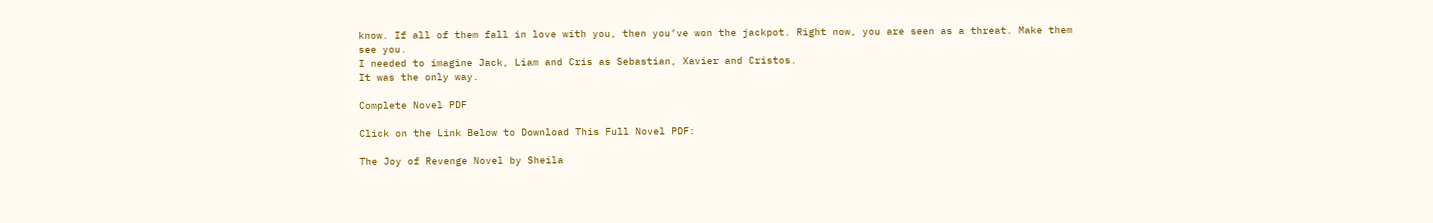know. If all of them fall in love with you, then you’ve won the jackpot. Right now, you are seen as a threat. Make them see you.
I needed to imagine Jack, Liam and Cris as Sebastian, Xavier and Cristos.
It was the only way.

Complete Novel PDF

Click on the Link Below to Download This Full Novel PDF:

The Joy of Revenge Novel by Sheila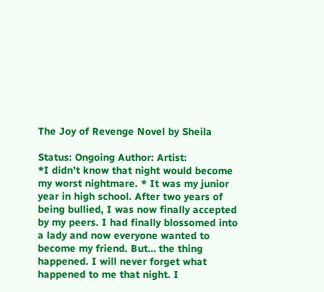The Joy of Revenge Novel by Sheila

Status: Ongoing Author: Artist:
*I didn’t know that night would become my worst nightmare. * It was my junior year in high school. After two years of being bullied, I was now finally accepted by my peers. I had finally blossomed into a lady and now everyone wanted to become my friend. But… the thing happened. I will never forget what happened to me that night. I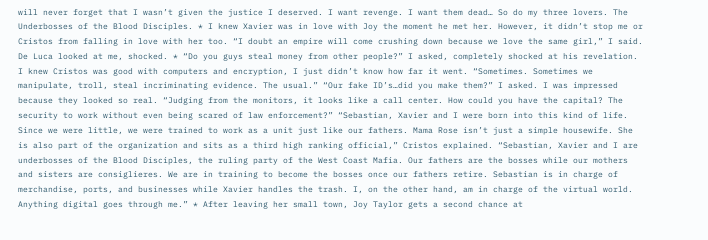will never forget that I wasn’t given the justice I deserved. I want revenge. I want them dead… So do my three lovers. The Underbosses of the Blood Disciples. * I knew Xavier was in love with Joy the moment he met her. However, it didn’t stop me or Cristos from falling in love with her too. “I doubt an empire will come crushing down because we love the same girl,” I said. De Luca looked at me, shocked. * “Do you guys steal money from other people?” I asked, completely shocked at his revelation. I knew Cristos was good with computers and encryption, I just didn’t know how far it went. “Sometimes. Sometimes we manipulate, troll, steal incriminating evidence. The usual.” “Our fake ID’s…did you make them?” I asked. I was impressed because they looked so real. “Judging from the monitors, it looks like a call center. How could you have the capital? The security to work without even being scared of law enforcement?” “Sebastian, Xavier and I were born into this kind of life. Since we were little, we were trained to work as a unit just like our fathers. Mama Rose isn’t just a simple housewife. She is also part of the organization and sits as a third high ranking official,” Cristos explained. “Sebastian, Xavier and I are underbosses of the Blood Disciples, the ruling party of the West Coast Mafia. Our fathers are the bosses while our mothers and sisters are consiglieres. We are in training to become the bosses once our fathers retire. Sebastian is in charge of merchandise, ports, and businesses while Xavier handles the trash. I, on the other hand, am in charge of the virtual world. Anything digital goes through me.” * After leaving her small town, Joy Taylor gets a second chance at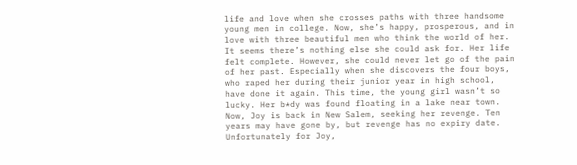life and love when she crosses paths with three handsome young men in college. Now, she’s happy, prosperous, and in love with three beautiful men who think the world of her. It seems there’s nothing else she could ask for. Her life felt complete. However, she could never let go of the pain of her past. Especially when she discovers the four boys, who raped her during their junior year in high school, have done it again. This time, the young girl wasn’t so lucky. Her b*dy was found floating in a lake near town. Now, Joy is back in New Salem, seeking her revenge. Ten years may have gone by, but revenge has no expiry date. Unfortunately for Joy,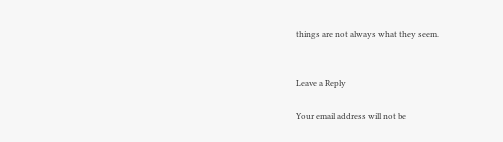things are not always what they seem.


Leave a Reply

Your email address will not be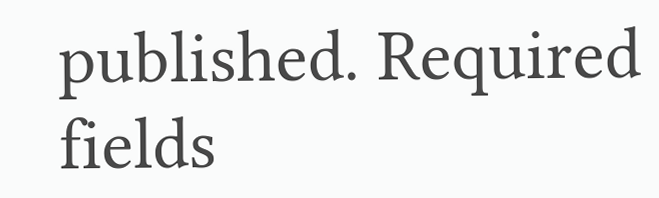published. Required fields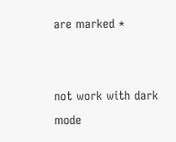are marked *


not work with dark mode